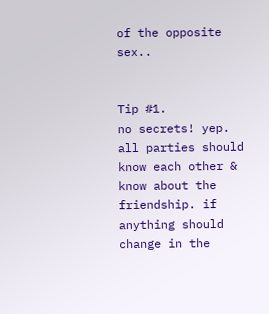of the opposite sex..


Tip #1.
no secrets! yep. all parties should know each other & know about the friendship. if anything should change in the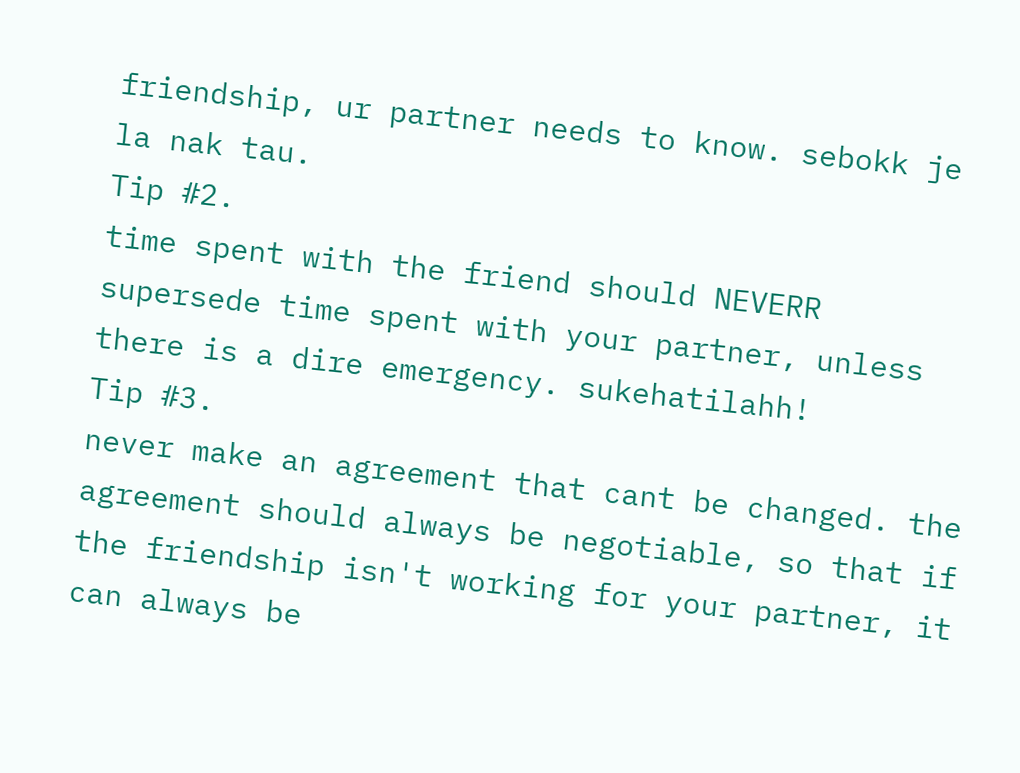friendship, ur partner needs to know. sebokk je la nak tau.
Tip #2.
time spent with the friend should NEVERR supersede time spent with your partner, unless there is a dire emergency. sukehatilahh!
Tip #3.
never make an agreement that cant be changed. the agreement should always be negotiable, so that if the friendship isn't working for your partner, it can always be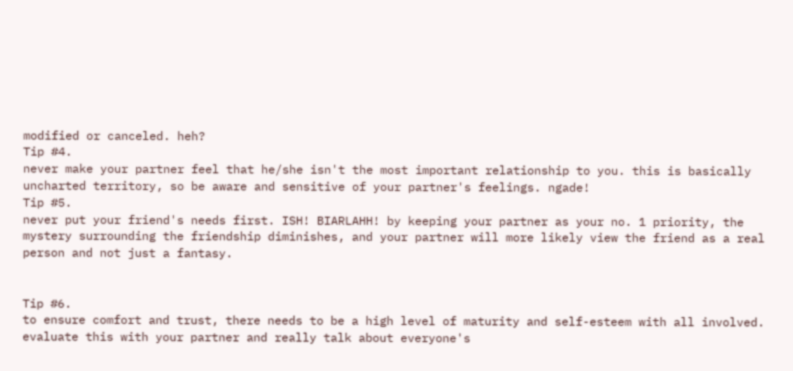modified or canceled. heh?
Tip #4.
never make your partner feel that he/she isn't the most important relationship to you. this is basically uncharted territory, so be aware and sensitive of your partner's feelings. ngade!
Tip #5.
never put your friend's needs first. ISH! BIARLAHH! by keeping your partner as your no. 1 priority, the mystery surrounding the friendship diminishes, and your partner will more likely view the friend as a real person and not just a fantasy.


Tip #6.
to ensure comfort and trust, there needs to be a high level of maturity and self-esteem with all involved. evaluate this with your partner and really talk about everyone's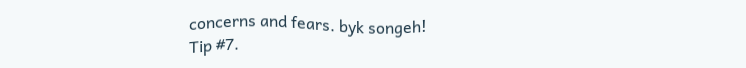concerns and fears. byk songeh!
Tip #7.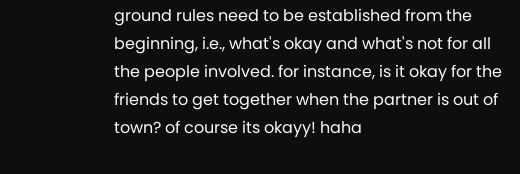ground rules need to be established from the beginning, i.e., what's okay and what's not for all the people involved. for instance, is it okay for the friends to get together when the partner is out of town? of course its okayy! haha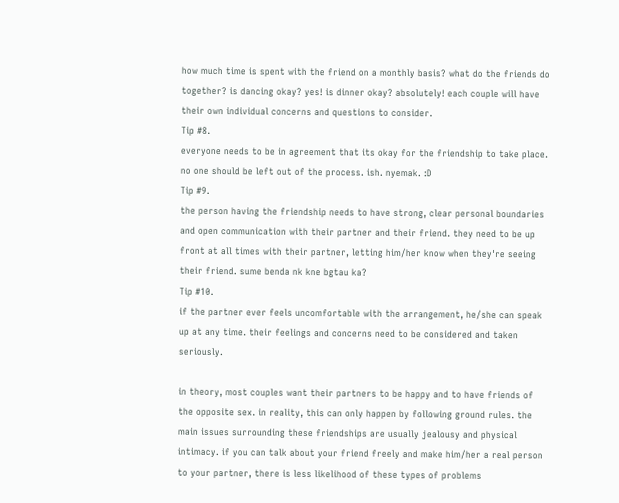how much time is spent with the friend on a monthly basis? what do the friends do together? is dancing okay? yes! is dinner okay? absolutely! each couple will have their own individual concerns and questions to consider.
Tip #8.
everyone needs to be in agreement that its okay for the friendship to take place. no one should be left out of the process. ish. nyemak. :D
Tip #9.
the person having the friendship needs to have strong, clear personal boundaries and open communication with their partner and their friend. they need to be up front at all times with their partner, letting him/her know when they're seeing their friend. sume benda nk kne bgtau ka?
Tip #10.
if the partner ever feels uncomfortable with the arrangement, he/she can speak up at any time. their feelings and concerns need to be considered and taken seriously.

in theory, most couples want their partners to be happy and to have friends of the opposite sex. in reality, this can only happen by following ground rules. the main issues surrounding these friendships are usually jealousy and physical intimacy. if you can talk about your friend freely and make him/her a real person to your partner, there is less likelihood of these types of problems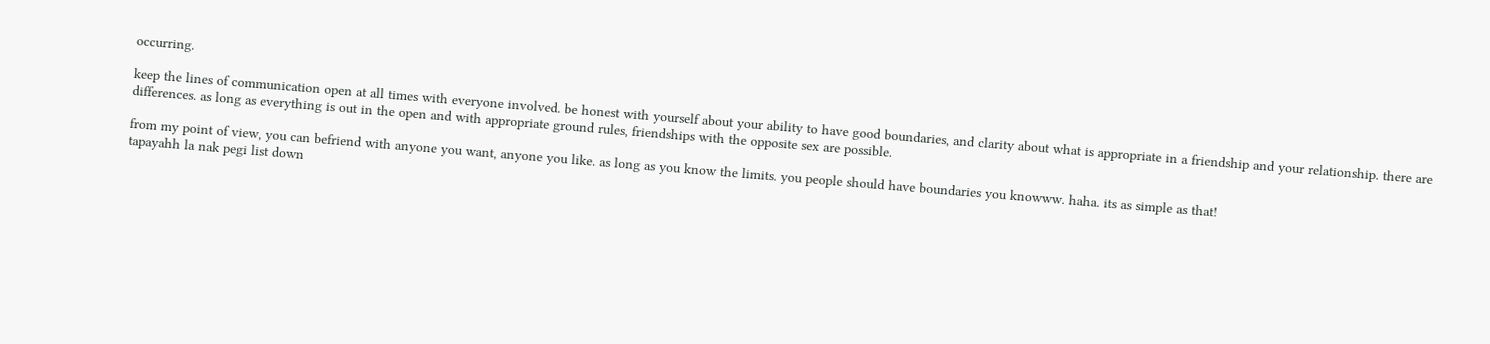occurring.

keep the lines of communication open at all times with everyone involved. be honest with yourself about your ability to have good boundaries, and clarity about what is appropriate in a friendship and your relationship. there are differences. as long as everything is out in the open and with appropriate ground rules, friendships with the opposite sex are possible.

from my point of view, you can befriend with anyone you want, anyone you like. as long as you know the limits. you people should have boundaries you knowww. haha. its as simple as that!
tapayahh la nak pegi list down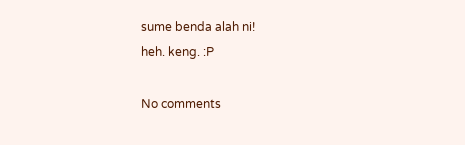sume benda alah ni!
heh. keng. :P

No comments